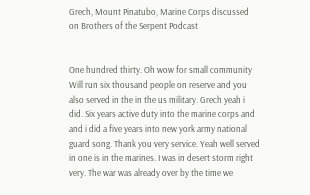Grech, Mount Pinatubo, Marine Corps discussed on Brothers of the Serpent Podcast


One hundred thirty. Oh wow for small community Will run six thousand people on reserve and you also served in the in the us military. Grech yeah i did. Six years active duty into the marine corps and and i did a five years into new york army national guard song. Thank you very service. Yeah well served in one is in the marines. I was in desert storm right very. The war was already over by the time we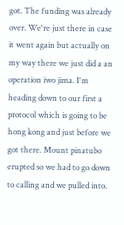got. The funding was already over. We're just there in case it went again but actually on my way there we just did a an operation iwo jima. I'm heading down to our first a protocol which is going to be hong kong and just before we got there. Mount pinatubo erupted so we had to go down to calling and we pulled into.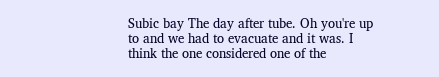Subic bay The day after tube. Oh you're up to and we had to evacuate and it was. I think the one considered one of the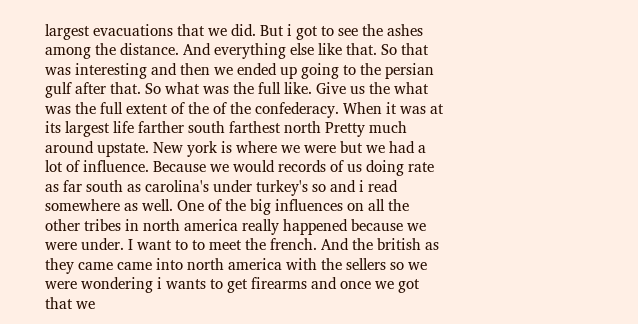largest evacuations that we did. But i got to see the ashes among the distance. And everything else like that. So that was interesting and then we ended up going to the persian gulf after that. So what was the full like. Give us the what was the full extent of the of the confederacy. When it was at its largest life farther south farthest north Pretty much around upstate. New york is where we were but we had a lot of influence. Because we would records of us doing rate as far south as carolina's under turkey's so and i read somewhere as well. One of the big influences on all the other tribes in north america really happened because we were under. I want to to meet the french. And the british as they came came into north america with the sellers so we were wondering i wants to get firearms and once we got that we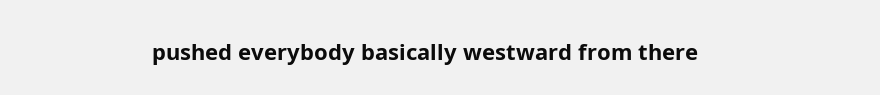pushed everybody basically westward from there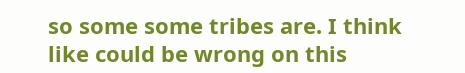so some some tribes are. I think like could be wrong on this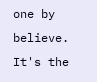one by believe. It's the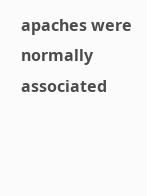apaches were normally associated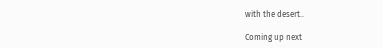with the desert..

Coming up next